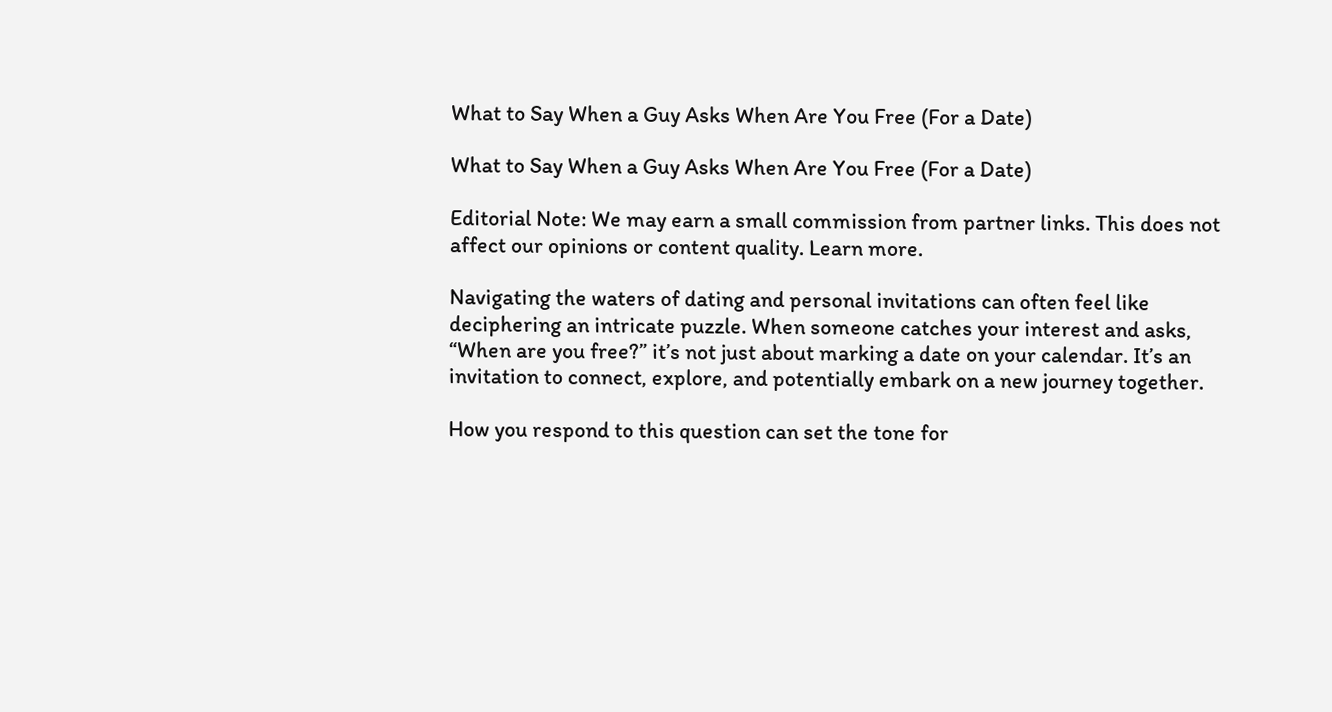What to Say When a Guy Asks When Are You Free (For a Date)

What to Say When a Guy Asks When Are You Free (For a Date)

Editorial Note: We may earn a small commission from partner links. This does not affect our opinions or content quality. Learn more.

Navigating the waters of dating and personal invitations can often feel like deciphering an intricate puzzle. When someone catches your interest and asks, “When are you free?” it’s not just about marking a date on your calendar. It’s an invitation to connect, explore, and potentially embark on a new journey together.

How you respond to this question can set the tone for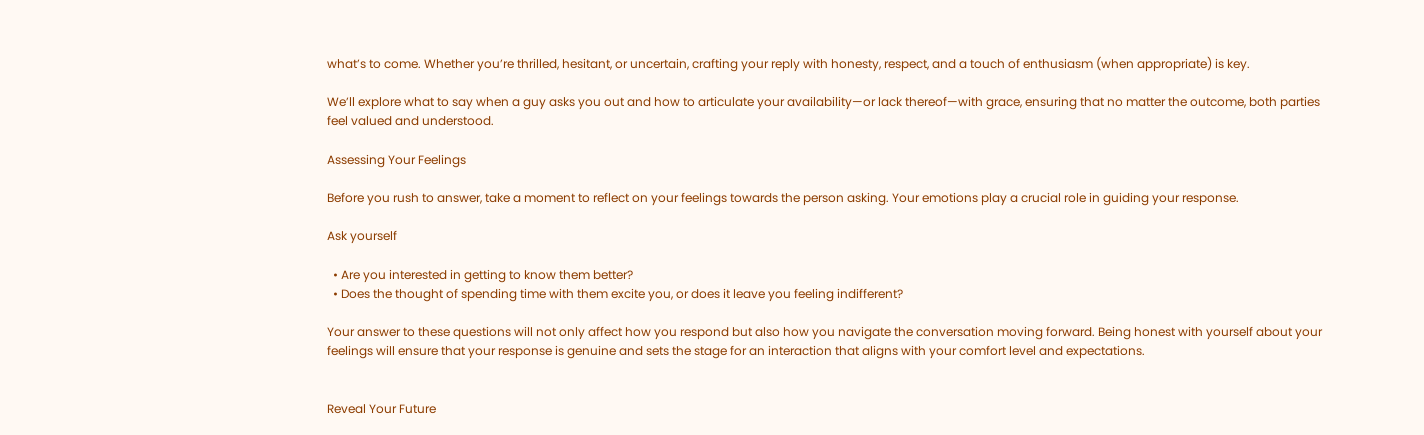what’s to come. Whether you’re thrilled, hesitant, or uncertain, crafting your reply with honesty, respect, and a touch of enthusiasm (when appropriate) is key.

We’ll explore what to say when a guy asks you out and how to articulate your availability—or lack thereof—with grace, ensuring that no matter the outcome, both parties feel valued and understood.

Assessing Your Feelings

Before you rush to answer, take a moment to reflect on your feelings towards the person asking. Your emotions play a crucial role in guiding your response.

Ask yourself

  • Are you interested in getting to know them better?
  • Does the thought of spending time with them excite you, or does it leave you feeling indifferent?

Your answer to these questions will not only affect how you respond but also how you navigate the conversation moving forward. Being honest with yourself about your feelings will ensure that your response is genuine and sets the stage for an interaction that aligns with your comfort level and expectations.


Reveal Your Future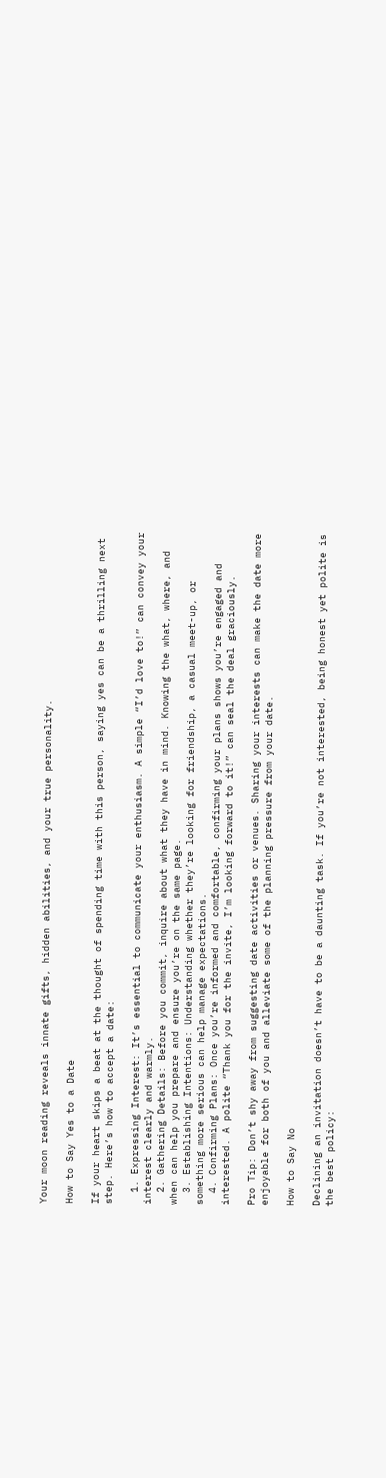Your moon reading reveals innate gifts, hidden abilities, and your true personality.

How to Say Yes to a Date

If your heart skips a beat at the thought of spending time with this person, saying yes can be a thrilling next step. Here’s how to accept a date:

  1. Expressing Interest: It’s essential to communicate your enthusiasm. A simple “I’d love to!” can convey your interest clearly and warmly.
  2. Gathering Details: Before you commit, inquire about what they have in mind. Knowing the what, where, and when can help you prepare and ensure you’re on the same page.
  3. Establishing Intentions: Understanding whether they’re looking for friendship, a casual meet-up, or something more serious can help manage expectations.
  4. Confirming Plans: Once you’re informed and comfortable, confirming your plans shows you’re engaged and interested. A polite “Thank you for the invite, I’m looking forward to it!” can seal the deal graciously.

Pro Tip: Don’t shy away from suggesting date activities or venues. Sharing your interests can make the date more enjoyable for both of you and alleviate some of the planning pressure from your date.

How to Say No

Declining an invitation doesn’t have to be a daunting task. If you’re not interested, being honest yet polite is the best policy: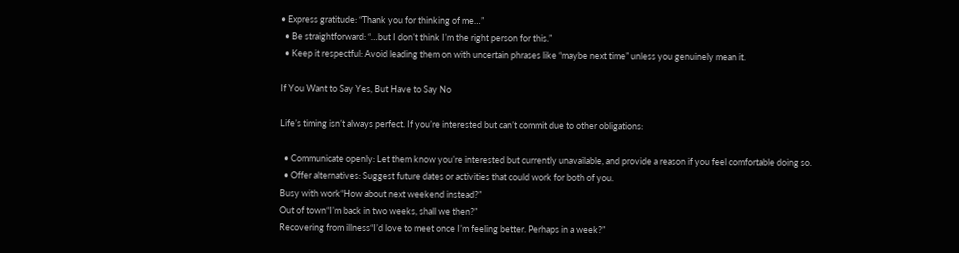• Express gratitude: “Thank you for thinking of me…”
  • Be straightforward: “…but I don’t think I’m the right person for this.”
  • Keep it respectful: Avoid leading them on with uncertain phrases like “maybe next time” unless you genuinely mean it.

If You Want to Say Yes, But Have to Say No

Life’s timing isn’t always perfect. If you’re interested but can’t commit due to other obligations:

  • Communicate openly: Let them know you’re interested but currently unavailable, and provide a reason if you feel comfortable doing so.
  • Offer alternatives: Suggest future dates or activities that could work for both of you.
Busy with work“How about next weekend instead?”
Out of town“I’m back in two weeks, shall we then?”
Recovering from illness“I’d love to meet once I’m feeling better. Perhaps in a week?”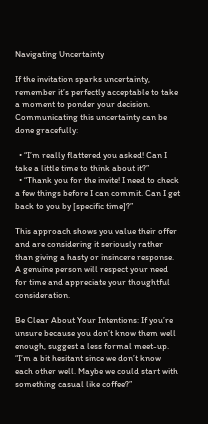Navigating Uncertainty

If the invitation sparks uncertainty, remember it’s perfectly acceptable to take a moment to ponder your decision. Communicating this uncertainty can be done gracefully:

  • “I’m really flattered you asked! Can I take a little time to think about it?”
  • “Thank you for the invite! I need to check a few things before I can commit. Can I get back to you by [specific time]?”

This approach shows you value their offer and are considering it seriously rather than giving a hasty or insincere response. A genuine person will respect your need for time and appreciate your thoughtful consideration.

Be Clear About Your Intentions: If you’re unsure because you don’t know them well enough, suggest a less formal meet-up. “I’m a bit hesitant since we don’t know each other well. Maybe we could start with something casual like coffee?”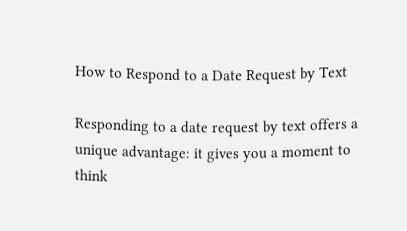How to Respond to a Date Request by Text

Responding to a date request by text offers a unique advantage: it gives you a moment to think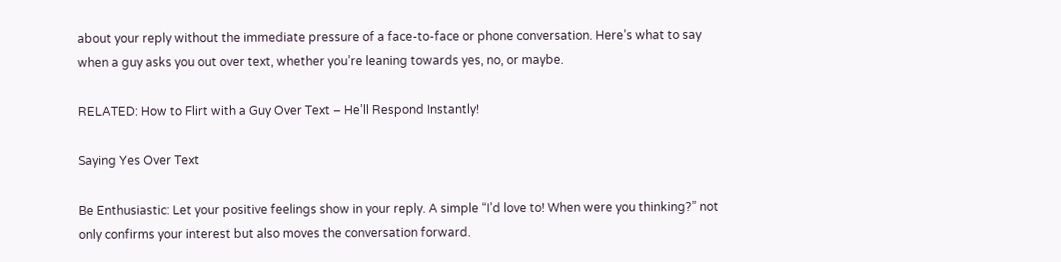about your reply without the immediate pressure of a face-to-face or phone conversation. Here’s what to say when a guy asks you out over text, whether you’re leaning towards yes, no, or maybe.

RELATED: How to Flirt with a Guy Over Text – He’ll Respond Instantly!

Saying Yes Over Text

Be Enthusiastic: Let your positive feelings show in your reply. A simple “I’d love to! When were you thinking?” not only confirms your interest but also moves the conversation forward.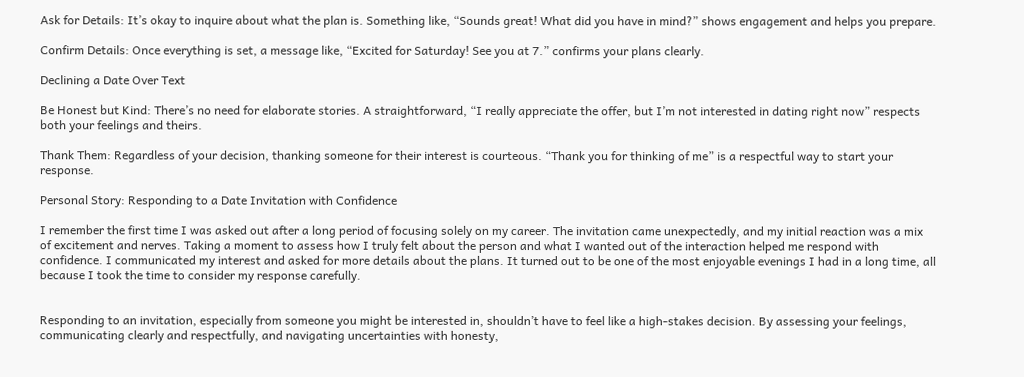Ask for Details: It’s okay to inquire about what the plan is. Something like, “Sounds great! What did you have in mind?” shows engagement and helps you prepare.

Confirm Details: Once everything is set, a message like, “Excited for Saturday! See you at 7.” confirms your plans clearly.

Declining a Date Over Text

Be Honest but Kind: There’s no need for elaborate stories. A straightforward, “I really appreciate the offer, but I’m not interested in dating right now” respects both your feelings and theirs.

Thank Them: Regardless of your decision, thanking someone for their interest is courteous. “Thank you for thinking of me” is a respectful way to start your response.

Personal Story: Responding to a Date Invitation with Confidence

I remember the first time I was asked out after a long period of focusing solely on my career. The invitation came unexpectedly, and my initial reaction was a mix of excitement and nerves. Taking a moment to assess how I truly felt about the person and what I wanted out of the interaction helped me respond with confidence. I communicated my interest and asked for more details about the plans. It turned out to be one of the most enjoyable evenings I had in a long time, all because I took the time to consider my response carefully.


Responding to an invitation, especially from someone you might be interested in, shouldn’t have to feel like a high-stakes decision. By assessing your feelings, communicating clearly and respectfully, and navigating uncertainties with honesty,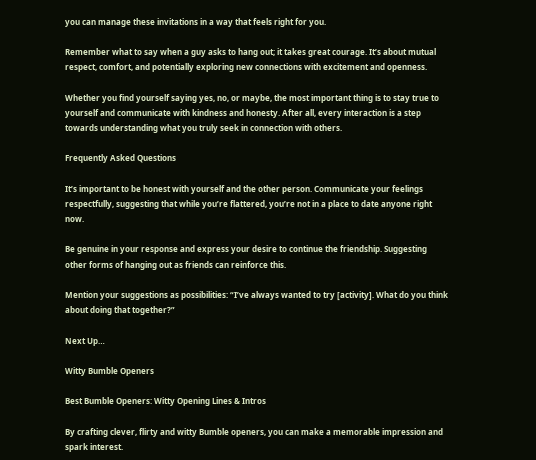you can manage these invitations in a way that feels right for you.

Remember what to say when a guy asks to hang out; it takes great courage. It’s about mutual respect, comfort, and potentially exploring new connections with excitement and openness.

Whether you find yourself saying yes, no, or maybe, the most important thing is to stay true to yourself and communicate with kindness and honesty. After all, every interaction is a step towards understanding what you truly seek in connection with others.

Frequently Asked Questions

It’s important to be honest with yourself and the other person. Communicate your feelings respectfully, suggesting that while you’re flattered, you’re not in a place to date anyone right now.

Be genuine in your response and express your desire to continue the friendship. Suggesting other forms of hanging out as friends can reinforce this.

Mention your suggestions as possibilities: “I’ve always wanted to try [activity]. What do you think about doing that together?”

Next Up…

Witty Bumble Openers

Best Bumble Openers: Witty Opening Lines & Intros

By crafting clever, flirty and witty Bumble openers, you can make a memorable impression and spark interest.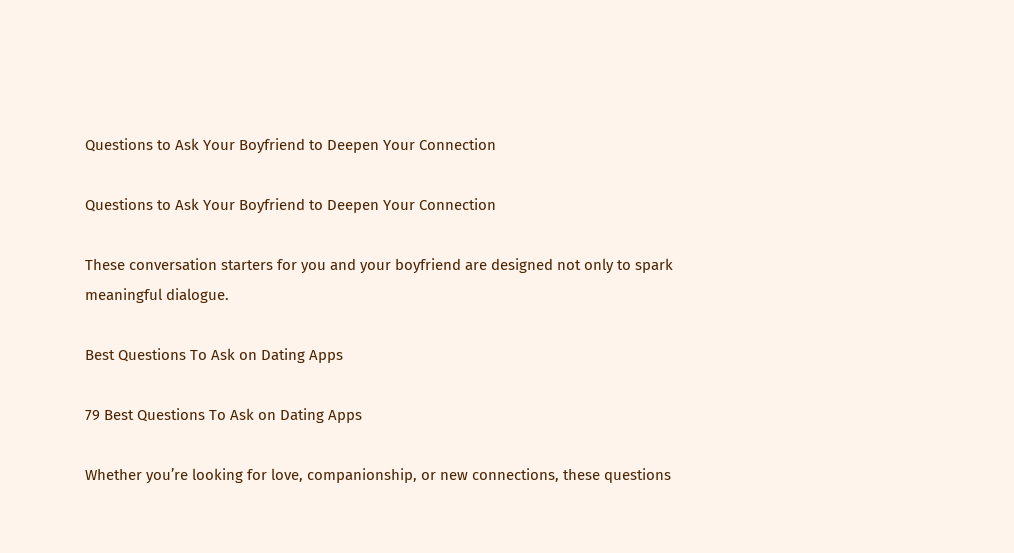Questions to Ask Your Boyfriend to Deepen Your Connection

Questions to Ask Your Boyfriend to Deepen Your Connection

These conversation starters for you and your boyfriend are designed not only to spark meaningful dialogue.

Best Questions To Ask on Dating Apps

79 Best Questions To Ask on Dating Apps

Whether you’re looking for love, companionship, or new connections, these questions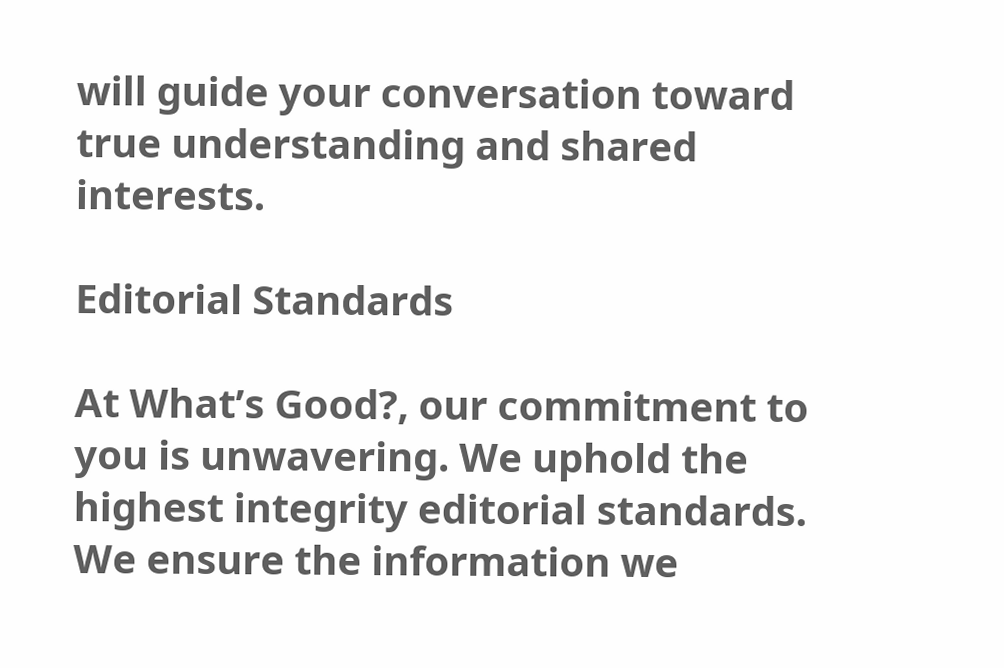will guide your conversation toward true understanding and shared interests.

Editorial Standards

At What’s Good?, our commitment to you is unwavering. We uphold the highest integrity editorial standards. We ensure the information we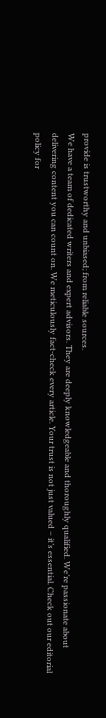provide is trustworthy and unbiased; from reliable sources.
We have a team of dedicated writers and expert advisors. They are deeply knowledgeable and thoroughly qualified. We’re passionate about delivering content you can count on. We meticulously fact-check every article. Your trust is not just valued – it’s essential. Check out our editorial policy for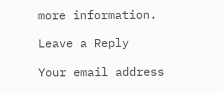more information.

Leave a Reply

Your email address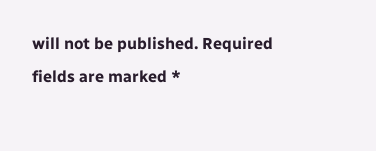will not be published. Required fields are marked *